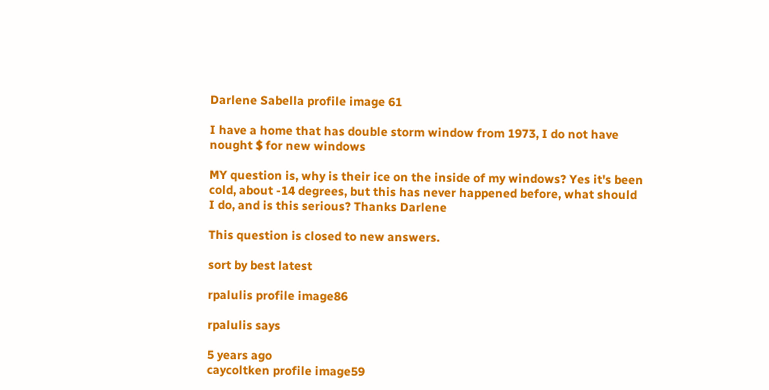Darlene Sabella profile image 61

I have a home that has double storm window from 1973, I do not have nought $ for new windows

MY question is, why is their ice on the inside of my windows? Yes it's been cold, about -14 degrees, but this has never happened before, what should I do, and is this serious? Thanks Darlene

This question is closed to new answers.

sort by best latest

rpalulis profile image86

rpalulis says

5 years ago
caycoltken profile image59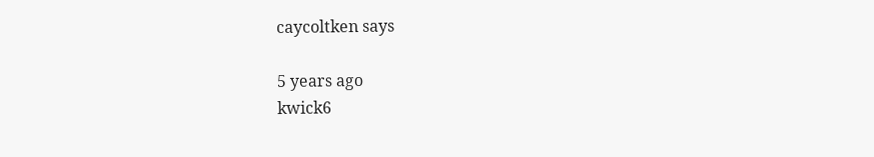caycoltken says

5 years ago
kwick6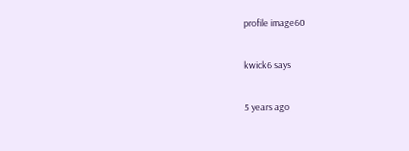profile image60

kwick6 says

5 years ago